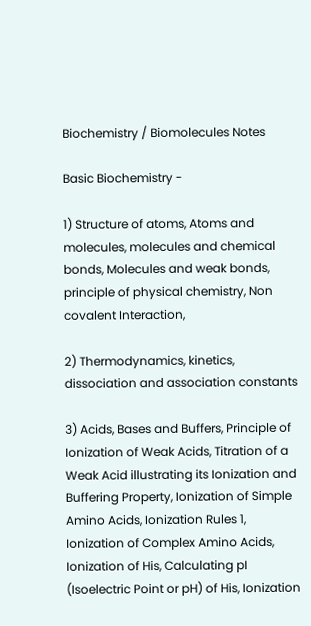Biochemistry / Biomolecules Notes

Basic Biochemistry -

1) Structure of atoms, Atoms and molecules, molecules and chemical bonds, Molecules and weak bonds, principle of physical chemistry, Non covalent Interaction,

2) Thermodynamics, kinetics, dissociation and association constants

3) Acids, Bases and Buffers, Principle of Ionization of Weak Acids, Titration of a Weak Acid illustrating its Ionization and Buffering Property, Ionization of Simple Amino Acids, Ionization Rules 1, Ionization of Complex Amino Acids, Ionization of His, Calculating pI (Isoelectric Point or pH) of His, Ionization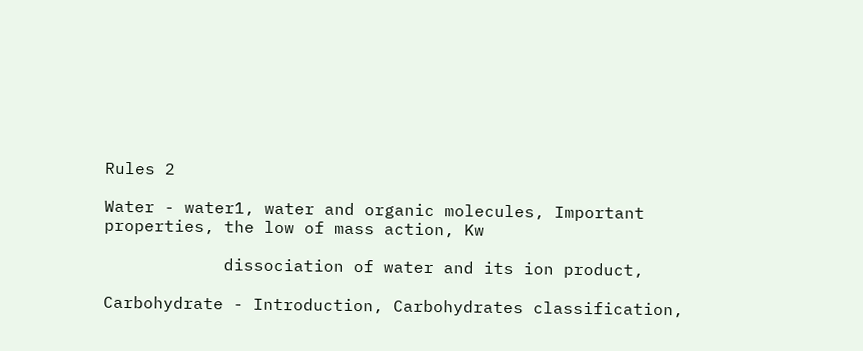Rules 2

Water - water1, water and organic molecules, Important properties, the low of mass action, Kw

            dissociation of water and its ion product,

Carbohydrate - Introduction, Carbohydrates classification,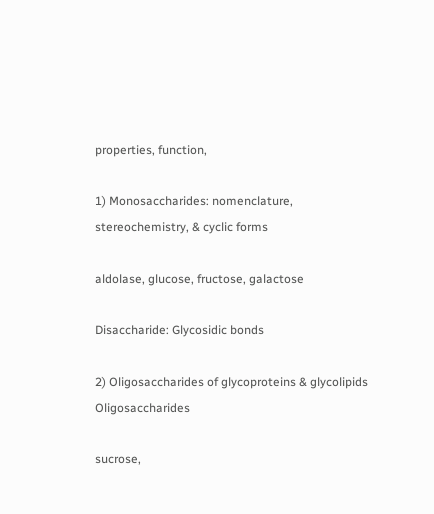properties, function,

1) Monosaccharides: nomenclature, stereochemistry, & cyclic forms

aldolase, glucose, fructose, galactose

Disaccharide: Glycosidic bonds

2) Oligosaccharides of glycoproteins & glycolipids Oligosaccharides

sucrose,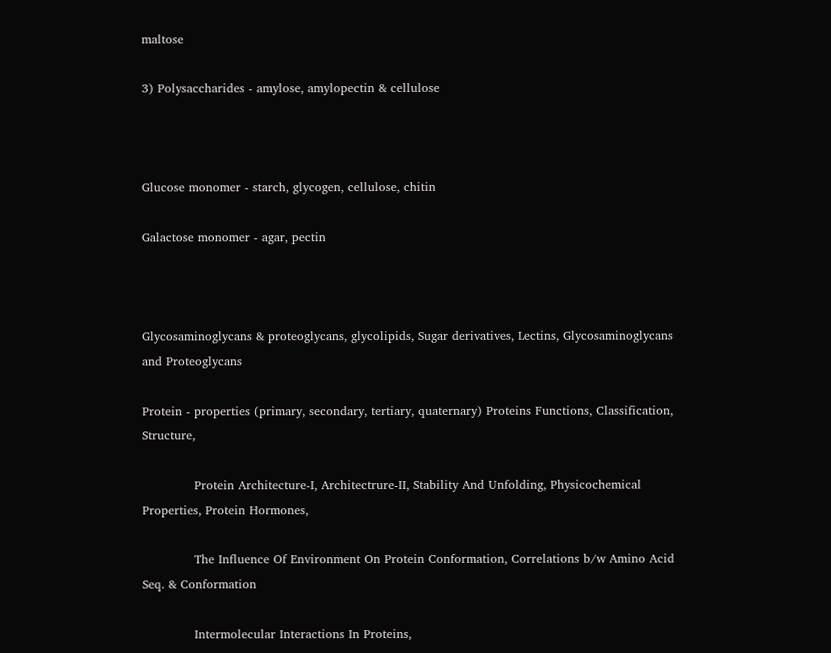maltose

3) Polysaccharides - amylose, amylopectin & cellulose



Glucose monomer - starch, glycogen, cellulose, chitin

Galactose monomer - agar, pectin



Glycosaminoglycans & proteoglycans, glycolipids, Sugar derivatives, Lectins, Glycosaminoglycans and Proteoglycans

Protein - properties (primary, secondary, tertiary, quaternary) Proteins Functions, Classification, Structure,

             Protein Architecture-I, Architectrure-II, Stability And Unfolding, Physicochemical Properties, Protein Hormones,

             The Influence Of Environment On Protein Conformation, Correlations b/w Amino Acid Seq. & Conformation

             Intermolecular Interactions In Proteins,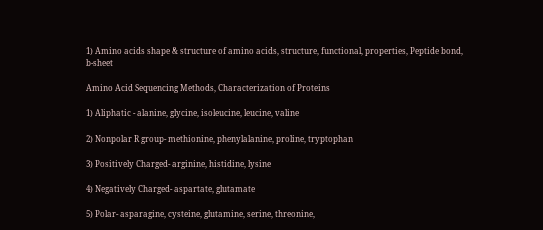1) Amino acids shape & structure of amino acids, structure, functional, properties, Peptide bond, b-sheet

Amino Acid Sequencing Methods, Characterization of Proteins

1) Aliphatic - alanine, glycine, isoleucine, leucine, valine

2) Nonpolar R group- methionine, phenylalanine, proline, tryptophan

3) Positively Charged- arginine, histidine, lysine

4) Negatively Charged- aspartate, glutamate

5) Polar- asparagine, cysteine, glutamine, serine, threonine,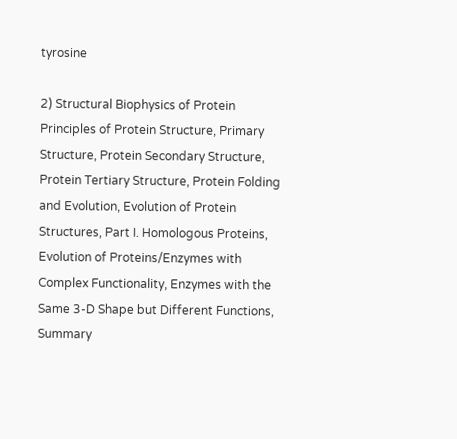tyrosine

2) Structural Biophysics of Protein Principles of Protein Structure, Primary Structure, Protein Secondary Structure, Protein Tertiary Structure, Protein Folding and Evolution, Evolution of Protein Structures, Part I. Homologous Proteins, Evolution of Proteins/Enzymes with Complex Functionality, Enzymes with the Same 3-D Shape but Different Functions, Summary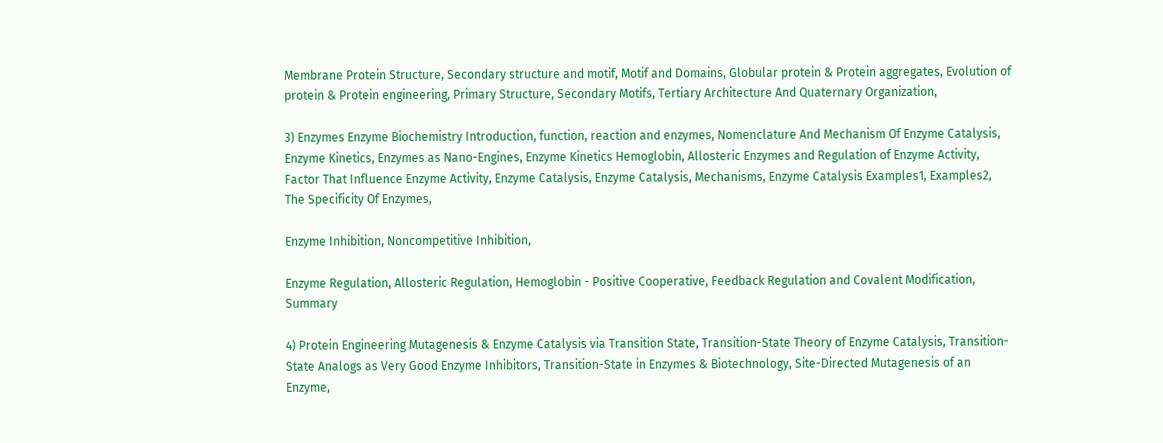Membrane Protein Structure, Secondary structure and motif, Motif and Domains, Globular protein & Protein aggregates, Evolution of protein & Protein engineering, Primary Structure, Secondary Motifs, Tertiary Architecture And Quaternary Organization,

3) Enzymes Enzyme Biochemistry Introduction, function, reaction and enzymes, Nomenclature And Mechanism Of Enzyme Catalysis, Enzyme Kinetics, Enzymes as Nano-Engines, Enzyme Kinetics Hemoglobin, Allosteric Enzymes and Regulation of Enzyme Activity, Factor That Influence Enzyme Activity, Enzyme Catalysis, Enzyme Catalysis, Mechanisms, Enzyme Catalysis Examples1, Examples2, The Specificity Of Enzymes,

Enzyme Inhibition, Noncompetitive Inhibition,

Enzyme Regulation, Allosteric Regulation, Hemoglobin - Positive Cooperative, Feedback Regulation and Covalent Modification, Summary

4) Protein Engineering Mutagenesis & Enzyme Catalysis via Transition State, Transition-State Theory of Enzyme Catalysis, Transition-State Analogs as Very Good Enzyme Inhibitors, Transition-State in Enzymes & Biotechnology, Site-Directed Mutagenesis of an Enzyme,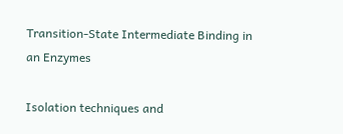Transition-State Intermediate Binding in an Enzymes

Isolation techniques and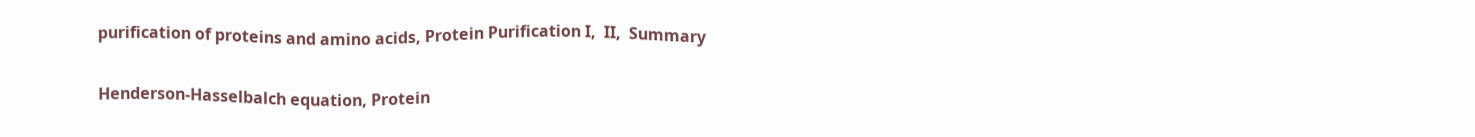purification of proteins and amino acids, Protein Purification I,  II,  Summary

Henderson-Hasselbalch equation, Protein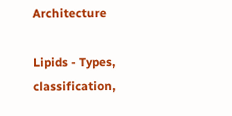Architecture

Lipids - Types, classification,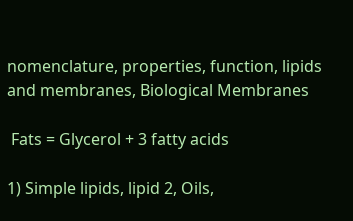nomenclature, properties, function, lipids and membranes, Biological Membranes

 Fats = Glycerol + 3 fatty acids

1) Simple lipids, lipid 2, Oils,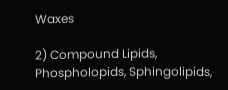Waxes

2) Compound Lipids, Phospholopids, Sphingolipids,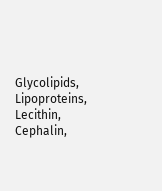Glycolipids, Lipoproteins, Lecithin, Cephalin,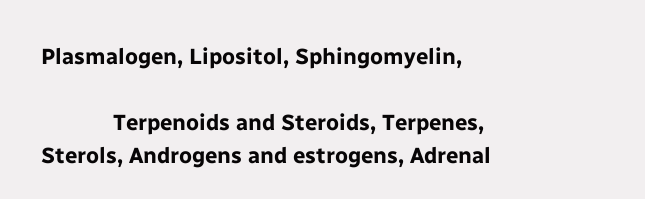Plasmalogen, Lipositol, Sphingomyelin,

            Terpenoids and Steroids, Terpenes, Sterols, Androgens and estrogens, Adrenal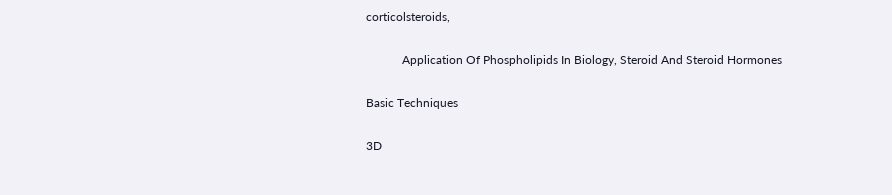corticolsteroids,

            Application Of Phospholipids In Biology, Steroid And Steroid Hormones

Basic Techniques

3D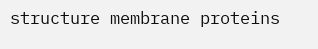structure membrane proteins